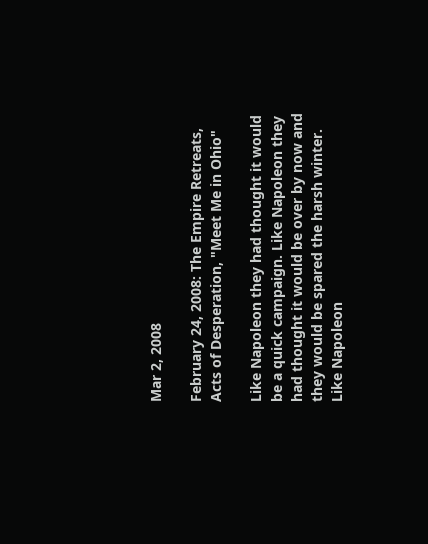Mar 2, 2008

February 24, 2008: The Empire Retreats, Acts of Desperation, "Meet Me in Ohio"

Like Napoleon they had thought it would be a quick campaign. Like Napoleon they had thought it would be over by now and they would be spared the harsh winter. Like Napoleon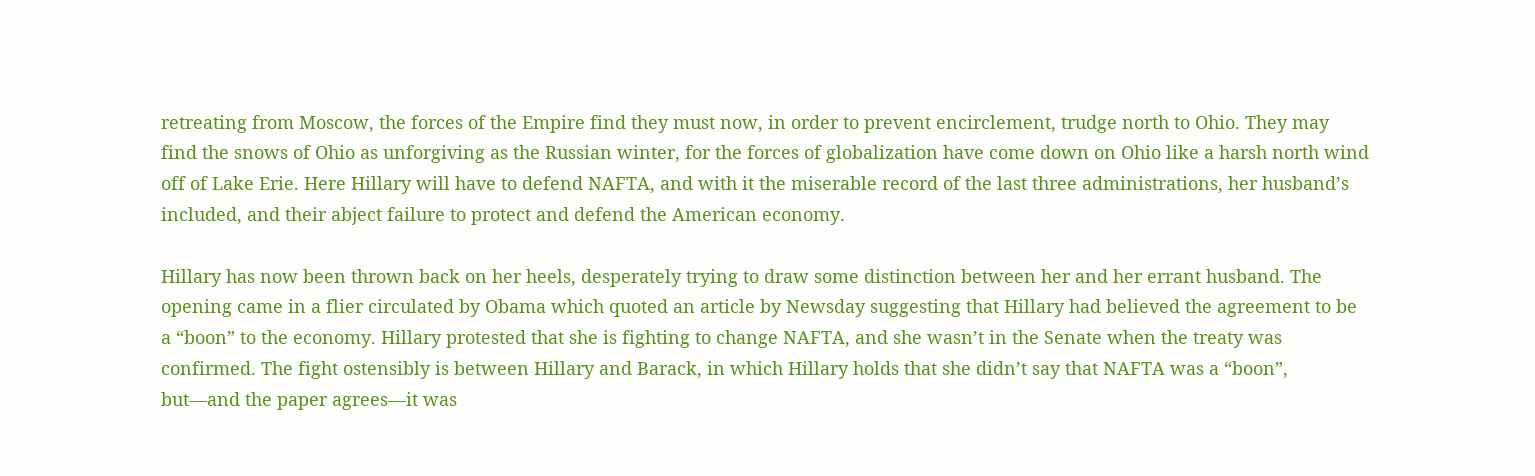retreating from Moscow, the forces of the Empire find they must now, in order to prevent encirclement, trudge north to Ohio. They may find the snows of Ohio as unforgiving as the Russian winter, for the forces of globalization have come down on Ohio like a harsh north wind off of Lake Erie. Here Hillary will have to defend NAFTA, and with it the miserable record of the last three administrations, her husband’s included, and their abject failure to protect and defend the American economy.

Hillary has now been thrown back on her heels, desperately trying to draw some distinction between her and her errant husband. The opening came in a flier circulated by Obama which quoted an article by Newsday suggesting that Hillary had believed the agreement to be a “boon” to the economy. Hillary protested that she is fighting to change NAFTA, and she wasn’t in the Senate when the treaty was confirmed. The fight ostensibly is between Hillary and Barack, in which Hillary holds that she didn’t say that NAFTA was a “boon”, but—and the paper agrees—it was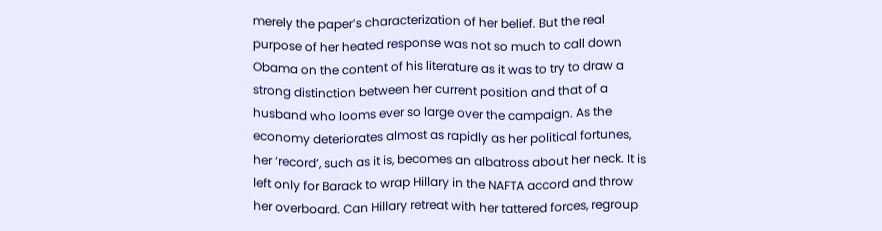merely the paper’s characterization of her belief. But the real purpose of her heated response was not so much to call down Obama on the content of his literature as it was to try to draw a strong distinction between her current position and that of a husband who looms ever so large over the campaign. As the economy deteriorates almost as rapidly as her political fortunes, her ‘record’, such as it is, becomes an albatross about her neck. It is left only for Barack to wrap Hillary in the NAFTA accord and throw her overboard. Can Hillary retreat with her tattered forces, regroup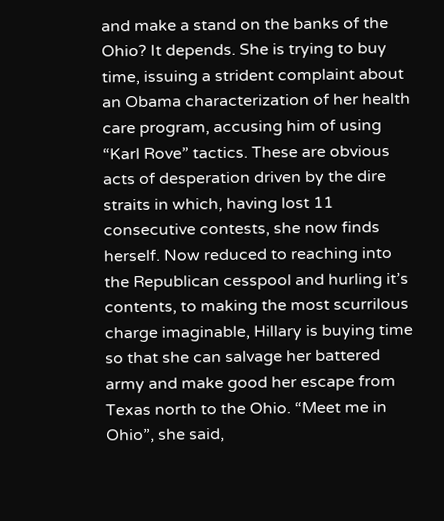and make a stand on the banks of the Ohio? It depends. She is trying to buy time, issuing a strident complaint about an Obama characterization of her health care program, accusing him of using “Karl Rove” tactics. These are obvious acts of desperation driven by the dire straits in which, having lost 11 consecutive contests, she now finds herself. Now reduced to reaching into the Republican cesspool and hurling it’s contents, to making the most scurrilous charge imaginable, Hillary is buying time so that she can salvage her battered army and make good her escape from Texas north to the Ohio. “Meet me in Ohio”, she said,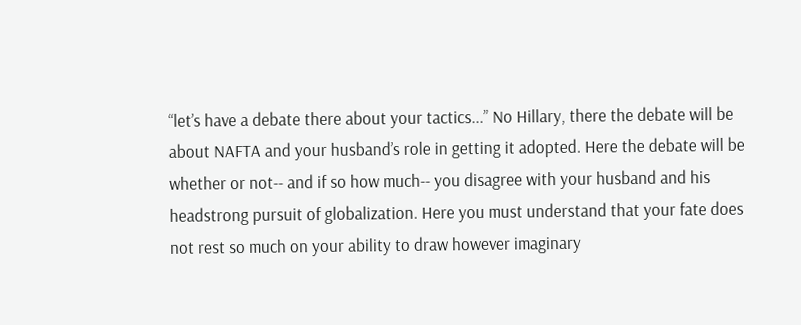“let’s have a debate there about your tactics...” No Hillary, there the debate will be about NAFTA and your husband’s role in getting it adopted. Here the debate will be whether or not-- and if so how much-- you disagree with your husband and his headstrong pursuit of globalization. Here you must understand that your fate does not rest so much on your ability to draw however imaginary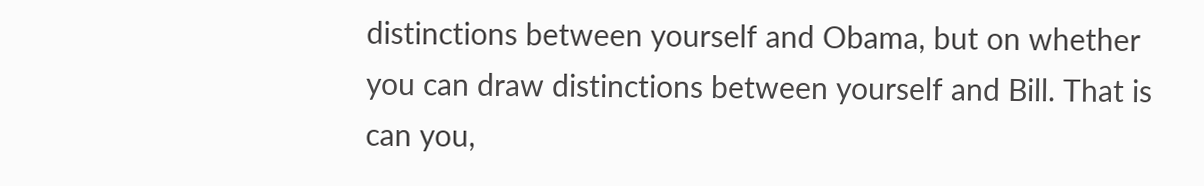distinctions between yourself and Obama, but on whether you can draw distinctions between yourself and Bill. That is can you,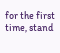for the first time, stand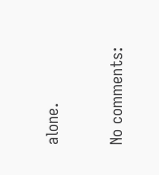alone.

No comments: